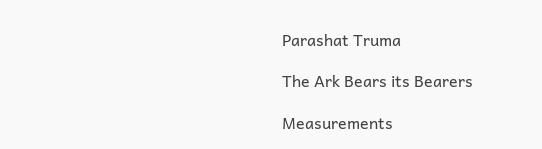Parashat Truma

The Ark Bears its Bearers

Measurements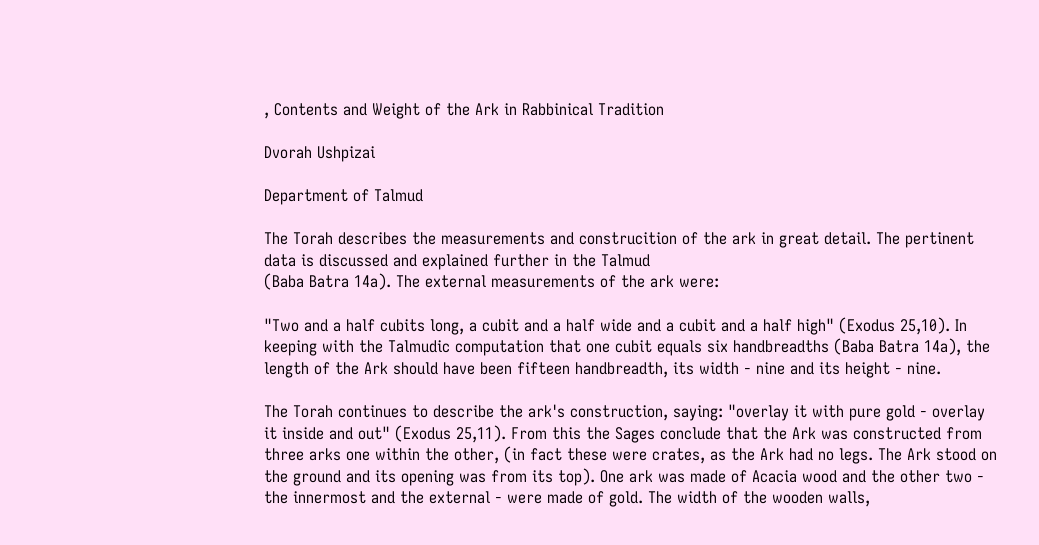, Contents and Weight of the Ark in Rabbinical Tradition

Dvorah Ushpizai

Department of Talmud

The Torah describes the measurements and construcition of the ark in great detail. The pertinent data is discussed and explained further in the Talmud
(Baba Batra 14a). The external measurements of the ark were:

"Two and a half cubits long, a cubit and a half wide and a cubit and a half high" (Exodus 25,10). In keeping with the Talmudic computation that one cubit equals six handbreadths (Baba Batra 14a), the length of the Ark should have been fifteen handbreadth, its width - nine and its height - nine.

The Torah continues to describe the ark's construction, saying: "overlay it with pure gold - overlay it inside and out" (Exodus 25,11). From this the Sages conclude that the Ark was constructed from three arks one within the other, (in fact these were crates, as the Ark had no legs. The Ark stood on the ground and its opening was from its top). One ark was made of Acacia wood and the other two - the innermost and the external - were made of gold. The width of the wooden walls,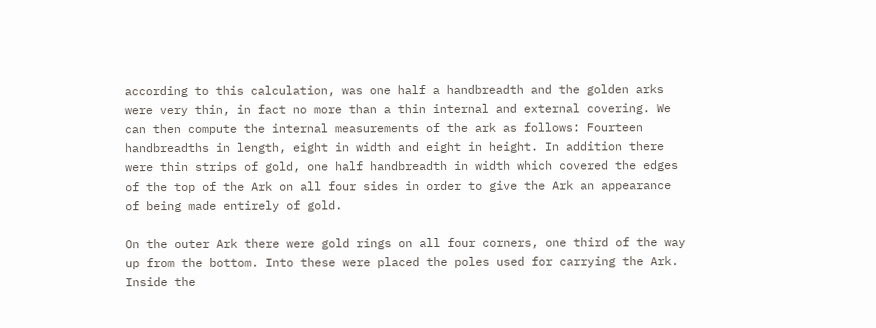according to this calculation, was one half a handbreadth and the golden arks were very thin, in fact no more than a thin internal and external covering. We can then compute the internal measurements of the ark as follows: Fourteen handbreadths in length, eight in width and eight in height. In addition there were thin strips of gold, one half handbreadth in width which covered the edges of the top of the Ark on all four sides in order to give the Ark an appearance of being made entirely of gold.

On the outer Ark there were gold rings on all four corners, one third of the way up from the bottom. Into these were placed the poles used for carrying the Ark. Inside the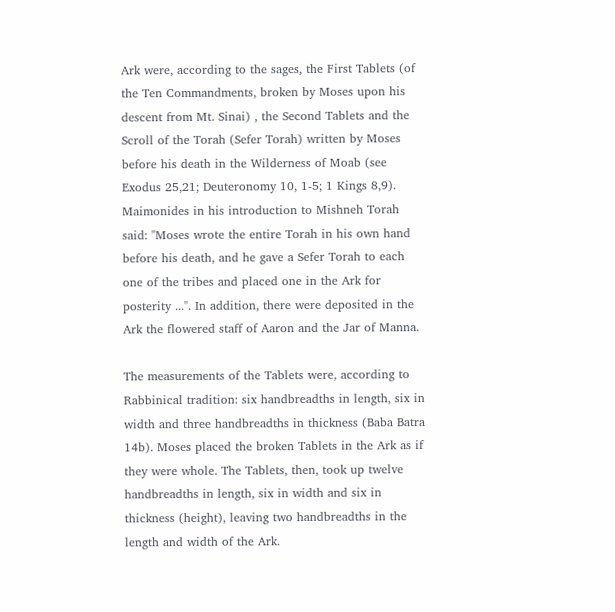Ark were, according to the sages, the First Tablets (of the Ten Commandments, broken by Moses upon his descent from Mt. Sinai) , the Second Tablets and the Scroll of the Torah (Sefer Torah) written by Moses before his death in the Wilderness of Moab (see Exodus 25,21; Deuteronomy 10, 1-5; 1 Kings 8,9). Maimonides in his introduction to Mishneh Torah said: "Moses wrote the entire Torah in his own hand before his death, and he gave a Sefer Torah to each one of the tribes and placed one in the Ark for posterity ...". In addition, there were deposited in the Ark the flowered staff of Aaron and the Jar of Manna.

The measurements of the Tablets were, according to Rabbinical tradition: six handbreadths in length, six in width and three handbreadths in thickness (Baba Batra 14b). Moses placed the broken Tablets in the Ark as if they were whole. The Tablets, then, took up twelve handbreadths in length, six in width and six in thickness (height), leaving two handbreadths in the length and width of the Ark.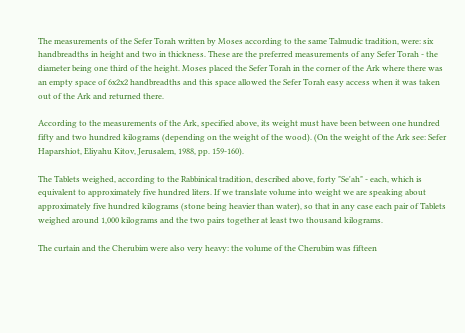The measurements of the Sefer Torah written by Moses according to the same Talmudic tradition, were: six handbreadths in height and two in thickness. These are the preferred measurements of any Sefer Torah - the diameter being one third of the height. Moses placed the Sefer Torah in the corner of the Ark where there was an empty space of 6x2x2 handbreadths and this space allowed the Sefer Torah easy access when it was taken out of the Ark and returned there.

According to the measurements of the Ark, specified above, its weight must have been between one hundred fifty and two hundred kilograms (depending on the weight of the wood). (On the weight of the Ark see: Sefer Haparshiot, Eliyahu Kitov, Jerusalem, 1988, pp. 159-160).

The Tablets weighed, according to the Rabbinical tradition, described above, forty "Se'ah" - each, which is equivalent to approximately five hundred liters. If we translate volume into weight we are speaking about approximately five hundred kilograms (stone being heavier than water), so that in any case each pair of Tablets weighed around 1,000 kilograms and the two pairs together at least two thousand kilograms.

The curtain and the Cherubim were also very heavy: the volume of the Cherubim was fifteen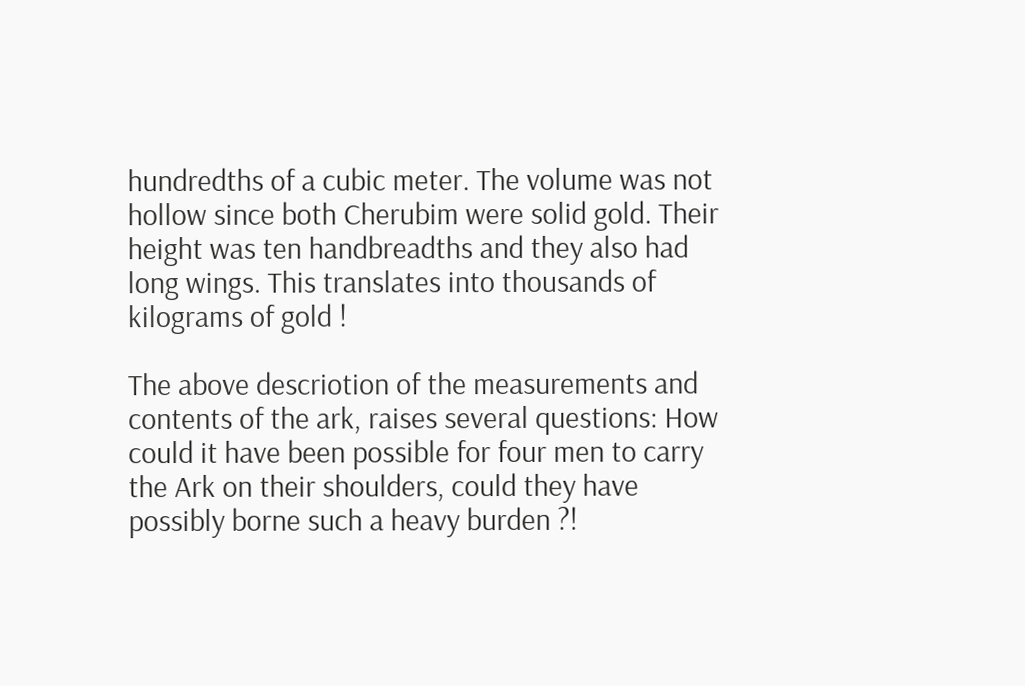hundredths of a cubic meter. The volume was not hollow since both Cherubim were solid gold. Their height was ten handbreadths and they also had long wings. This translates into thousands of kilograms of gold !

The above descriotion of the measurements and contents of the ark, raises several questions: How could it have been possible for four men to carry the Ark on their shoulders, could they have possibly borne such a heavy burden ?!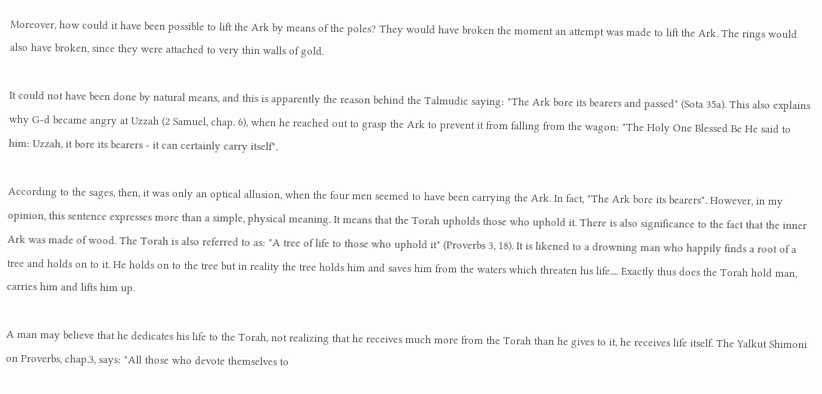Moreover, how could it have been possible to lift the Ark by means of the poles? They would have broken the moment an attempt was made to lift the Ark. The rings would also have broken, since they were attached to very thin walls of gold.

It could not have been done by natural means, and this is apparently the reason behind the Talmudic saying: "The Ark bore its bearers and passed" (Sota 35a). This also explains why G-d became angry at Uzzah (2 Samuel, chap. 6), when he reached out to grasp the Ark to prevent it from falling from the wagon: "The Holy One Blessed Be He said to him: Uzzah, it bore its bearers - it can certainly carry itself".

According to the sages, then, it was only an optical allusion, when the four men seemed to have been carrying the Ark. In fact, "The Ark bore its bearers". However, in my opinion, this sentence expresses more than a simple, physical meaning. It means that the Torah upholds those who uphold it. There is also significance to the fact that the inner Ark was made of wood. The Torah is also referred to as: "A tree of life to those who uphold it" (Proverbs 3, 18). It is likened to a drowning man who happily finds a root of a tree and holds on to it. He holds on to the tree but in reality the tree holds him and saves him from the waters which threaten his life.... Exactly thus does the Torah hold man, carries him and lifts him up.

A man may believe that he dedicates his life to the Torah, not realizing that he receives much more from the Torah than he gives to it, he receives life itself. The Yalkut Shimoni on Proverbs, chap.3, says: "All those who devote themselves to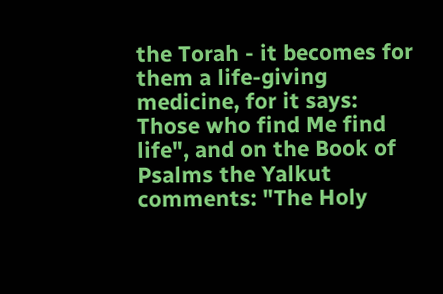the Torah - it becomes for them a life-giving medicine, for it says: Those who find Me find life", and on the Book of Psalms the Yalkut comments: "The Holy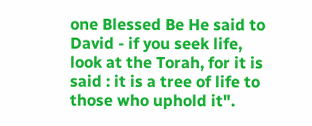one Blessed Be He said to David - if you seek life, look at the Torah, for it is said : it is a tree of life to those who uphold it".